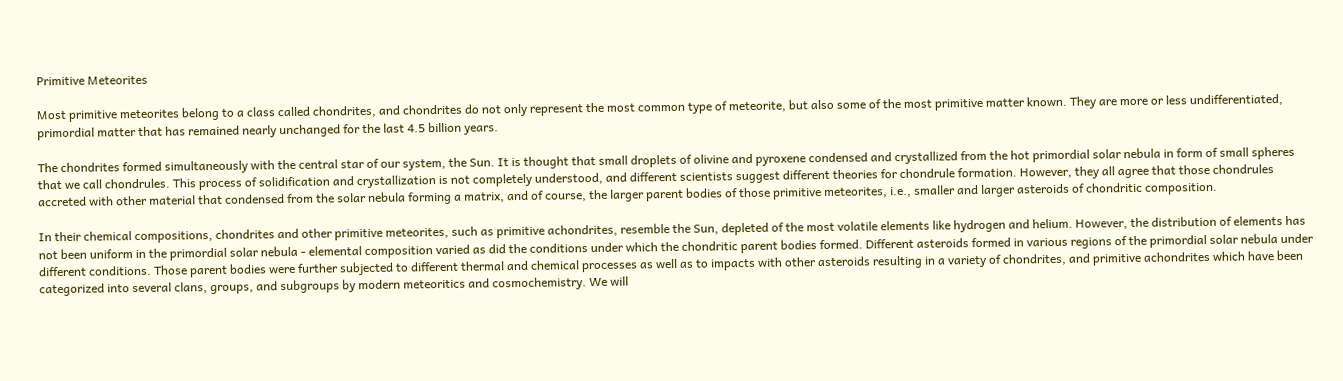Primitive Meteorites

Most primitive meteorites belong to a class called chondrites, and chondrites do not only represent the most common type of meteorite, but also some of the most primitive matter known. They are more or less undifferentiated, primordial matter that has remained nearly unchanged for the last 4.5 billion years.

The chondrites formed simultaneously with the central star of our system, the Sun. It is thought that small droplets of olivine and pyroxene condensed and crystallized from the hot primordial solar nebula in form of small spheres that we call chondrules. This process of solidification and crystallization is not completely understood, and different scientists suggest different theories for chondrule formation. However, they all agree that those chondrules accreted with other material that condensed from the solar nebula forming a matrix, and of course, the larger parent bodies of those primitive meteorites, i.e., smaller and larger asteroids of chondritic composition.

In their chemical compositions, chondrites and other primitive meteorites, such as primitive achondrites, resemble the Sun, depleted of the most volatile elements like hydrogen and helium. However, the distribution of elements has not been uniform in the primordial solar nebula - elemental composition varied as did the conditions under which the chondritic parent bodies formed. Different asteroids formed in various regions of the primordial solar nebula under different conditions. Those parent bodies were further subjected to different thermal and chemical processes as well as to impacts with other asteroids resulting in a variety of chondrites, and primitive achondrites which have been categorized into several clans, groups, and subgroups by modern meteoritics and cosmochemistry. We will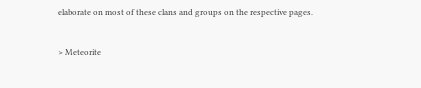elaborate on most of these clans and groups on the respective pages.


> Meteorite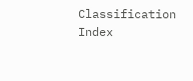Classification Index